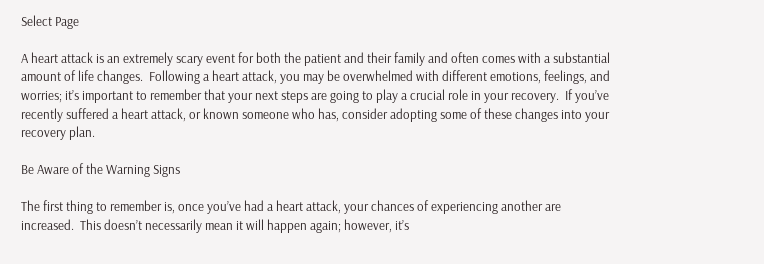Select Page

A heart attack is an extremely scary event for both the patient and their family and often comes with a substantial amount of life changes.  Following a heart attack, you may be overwhelmed with different emotions, feelings, and worries; it’s important to remember that your next steps are going to play a crucial role in your recovery.  If you’ve recently suffered a heart attack, or known someone who has, consider adopting some of these changes into your recovery plan.

Be Aware of the Warning Signs

The first thing to remember is, once you’ve had a heart attack, your chances of experiencing another are increased.  This doesn’t necessarily mean it will happen again; however, it’s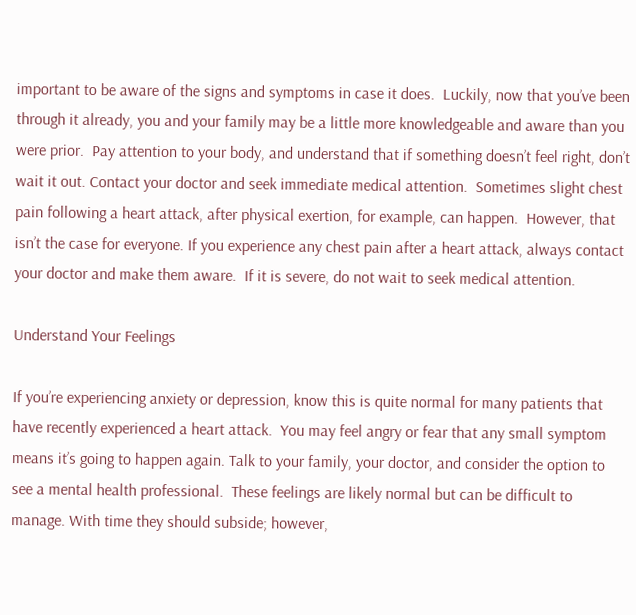important to be aware of the signs and symptoms in case it does.  Luckily, now that you’ve been through it already, you and your family may be a little more knowledgeable and aware than you were prior.  Pay attention to your body, and understand that if something doesn’t feel right, don’t wait it out. Contact your doctor and seek immediate medical attention.  Sometimes slight chest pain following a heart attack, after physical exertion, for example, can happen.  However, that isn’t the case for everyone. If you experience any chest pain after a heart attack, always contact your doctor and make them aware.  If it is severe, do not wait to seek medical attention.

Understand Your Feelings

If you’re experiencing anxiety or depression, know this is quite normal for many patients that have recently experienced a heart attack.  You may feel angry or fear that any small symptom means it’s going to happen again. Talk to your family, your doctor, and consider the option to see a mental health professional.  These feelings are likely normal but can be difficult to manage. With time they should subside; however,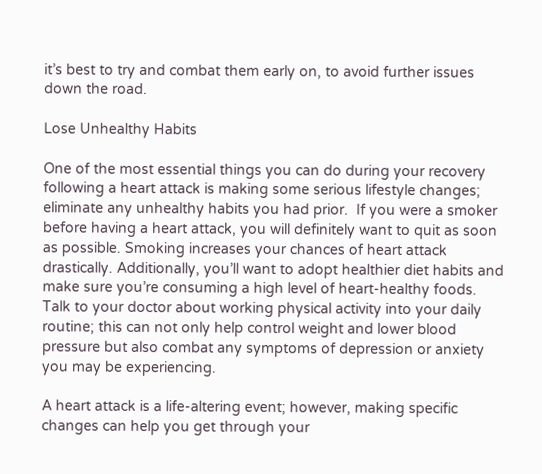it’s best to try and combat them early on, to avoid further issues down the road.

Lose Unhealthy Habits

One of the most essential things you can do during your recovery following a heart attack is making some serious lifestyle changes; eliminate any unhealthy habits you had prior.  If you were a smoker before having a heart attack, you will definitely want to quit as soon as possible. Smoking increases your chances of heart attack drastically. Additionally, you’ll want to adopt healthier diet habits and make sure you’re consuming a high level of heart-healthy foods.  Talk to your doctor about working physical activity into your daily routine; this can not only help control weight and lower blood pressure but also combat any symptoms of depression or anxiety you may be experiencing.

A heart attack is a life-altering event; however, making specific changes can help you get through your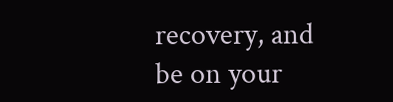recovery, and be on your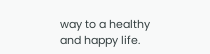way to a healthy and happy life.